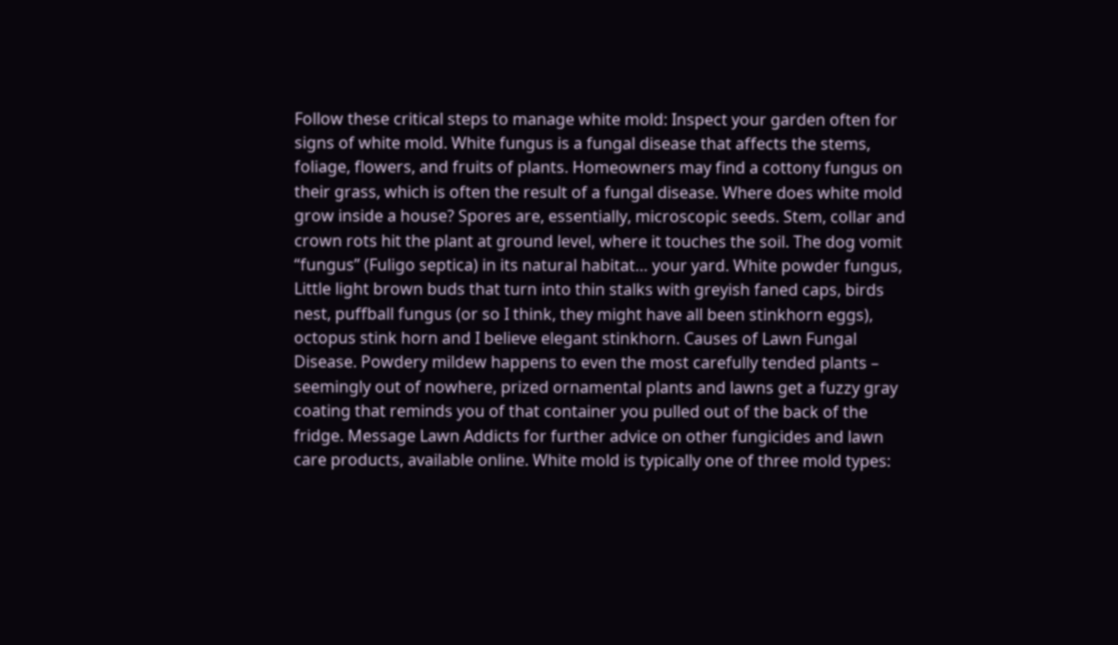Follow these critical steps to manage white mold: Inspect your garden often for signs of white mold. White fungus is a fungal disease that affects the stems, foliage, flowers, and fruits of plants. Homeowners may find a cottony fungus on their grass, which is often the result of a fungal disease. Where does white mold grow inside a house? Spores are, essentially, microscopic seeds. Stem, collar and crown rots hit the plant at ground level, where it touches the soil. The dog vomit “fungus” (Fuligo septica) in its natural habitat… your yard. White powder fungus, Little light brown buds that turn into thin stalks with greyish faned caps, birds nest, puffball fungus (or so I think, they might have all been stinkhorn eggs), octopus stink horn and I believe elegant stinkhorn. Causes of Lawn Fungal Disease. Powdery mildew happens to even the most carefully tended plants – seemingly out of nowhere, prized ornamental plants and lawns get a fuzzy gray coating that reminds you of that container you pulled out of the back of the fridge. Message Lawn Addicts for further advice on other fungicides and lawn care products, available online. White mold is typically one of three mold types: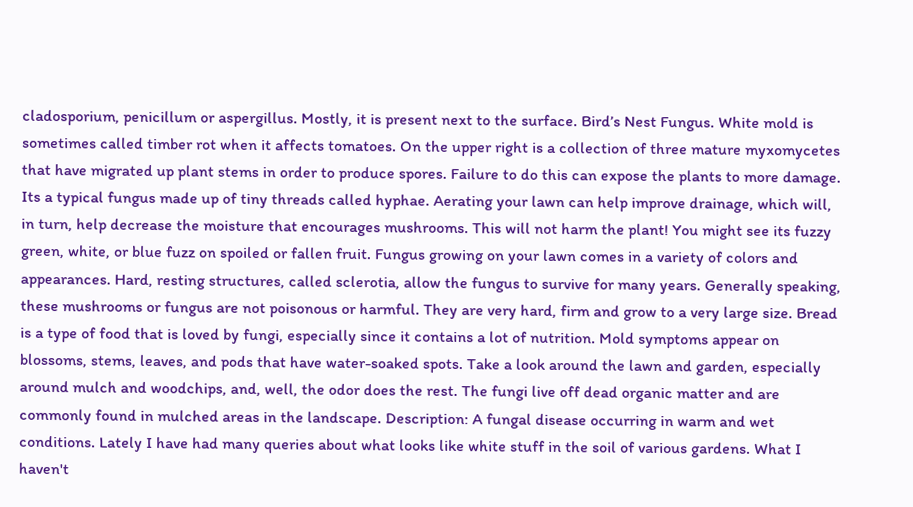cladosporium, penicillum or aspergillus. Mostly, it is present next to the surface. Bird’s Nest Fungus. White mold is sometimes called timber rot when it affects tomatoes. On the upper right is a collection of three mature myxomycetes that have migrated up plant stems in order to produce spores. Failure to do this can expose the plants to more damage. Its a typical fungus made up of tiny threads called hyphae. Aerating your lawn can help improve drainage, which will, in turn, help decrease the moisture that encourages mushrooms. This will not harm the plant! You might see its fuzzy green, white, or blue fuzz on spoiled or fallen fruit. Fungus growing on your lawn comes in a variety of colors and appearances. Hard, resting structures, called sclerotia, allow the fungus to survive for many years. Generally speaking, these mushrooms or fungus are not poisonous or harmful. They are very hard, firm and grow to a very large size. Bread is a type of food that is loved by fungi, especially since it contains a lot of nutrition. Mold symptoms appear on blossoms, stems, leaves, and pods that have water-soaked spots. Take a look around the lawn and garden, especially around mulch and woodchips, and, well, the odor does the rest. The fungi live off dead organic matter and are commonly found in mulched areas in the landscape. Description: A fungal disease occurring in warm and wet conditions. Lately I have had many queries about what looks like white stuff in the soil of various gardens. What I haven't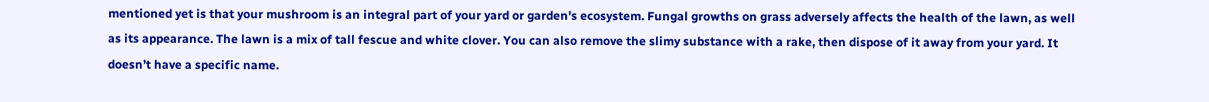mentioned yet is that your mushroom is an integral part of your yard or garden's ecosystem. Fungal growths on grass adversely affects the health of the lawn, as well as its appearance. The lawn is a mix of tall fescue and white clover. You can also remove the slimy substance with a rake, then dispose of it away from your yard. It doesn’t have a specific name.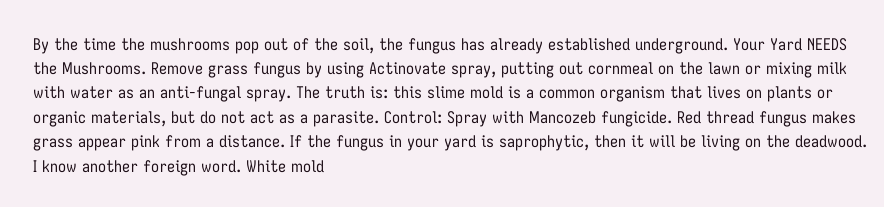By the time the mushrooms pop out of the soil, the fungus has already established underground. Your Yard NEEDS the Mushrooms. Remove grass fungus by using Actinovate spray, putting out cornmeal on the lawn or mixing milk with water as an anti-fungal spray. The truth is: this slime mold is a common organism that lives on plants or organic materials, but do not act as a parasite. Control: Spray with Mancozeb fungicide. Red thread fungus makes grass appear pink from a distance. If the fungus in your yard is saprophytic, then it will be living on the deadwood. I know another foreign word. White mold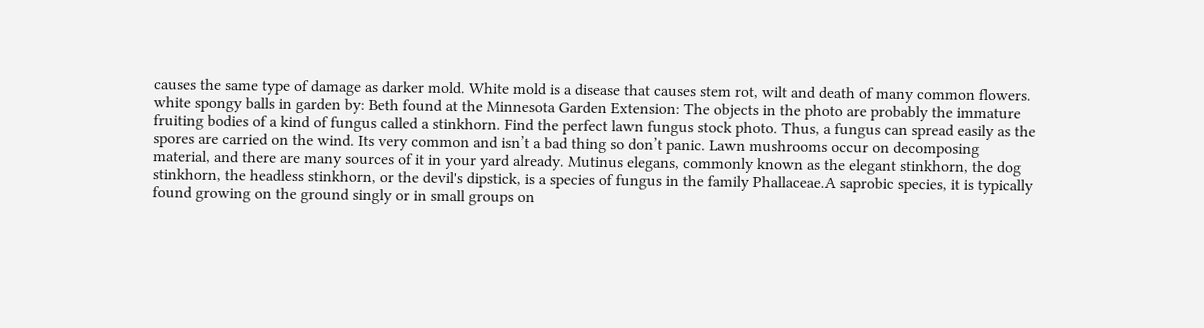causes the same type of damage as darker mold. White mold is a disease that causes stem rot, wilt and death of many common flowers. white spongy balls in garden by: Beth found at the Minnesota Garden Extension: The objects in the photo are probably the immature fruiting bodies of a kind of fungus called a stinkhorn. Find the perfect lawn fungus stock photo. Thus, a fungus can spread easily as the spores are carried on the wind. Its very common and isn’t a bad thing so don’t panic. Lawn mushrooms occur on decomposing material, and there are many sources of it in your yard already. Mutinus elegans, commonly known as the elegant stinkhorn, the dog stinkhorn, the headless stinkhorn, or the devil's dipstick, is a species of fungus in the family Phallaceae.A saprobic species, it is typically found growing on the ground singly or in small groups on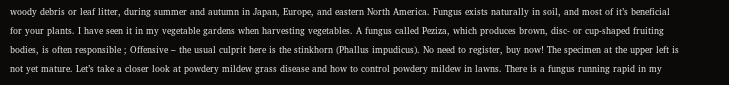woody debris or leaf litter, during summer and autumn in Japan, Europe, and eastern North America. Fungus exists naturally in soil, and most of it’s beneficial for your plants. I have seen it in my vegetable gardens when harvesting vegetables. A fungus called Peziza, which produces brown, disc- or cup-shaped fruiting bodies, is often responsible ; Offensive – the usual culprit here is the stinkhorn (Phallus impudicus). No need to register, buy now! The specimen at the upper left is not yet mature. Let’s take a closer look at powdery mildew grass disease and how to control powdery mildew in lawns. There is a fungus running rapid in my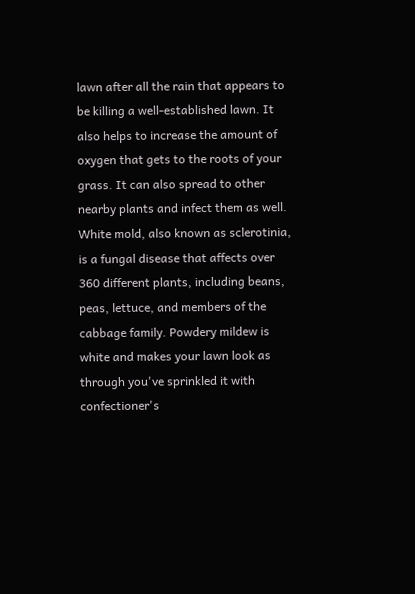lawn after all the rain that appears to be killing a well-established lawn. It also helps to increase the amount of oxygen that gets to the roots of your grass. It can also spread to other nearby plants and infect them as well. White mold, also known as sclerotinia, is a fungal disease that affects over 360 different plants, including beans, peas, lettuce, and members of the cabbage family. Powdery mildew is white and makes your lawn look as through you've sprinkled it with confectioner's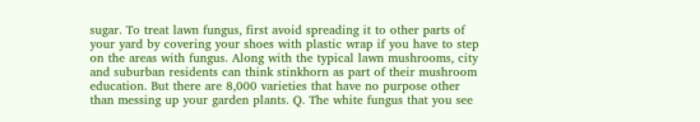sugar. To treat lawn fungus, first avoid spreading it to other parts of your yard by covering your shoes with plastic wrap if you have to step on the areas with fungus. Along with the typical lawn mushrooms, city and suburban residents can think stinkhorn as part of their mushroom education. But there are 8,000 varieties that have no purpose other than messing up your garden plants. Q. The white fungus that you see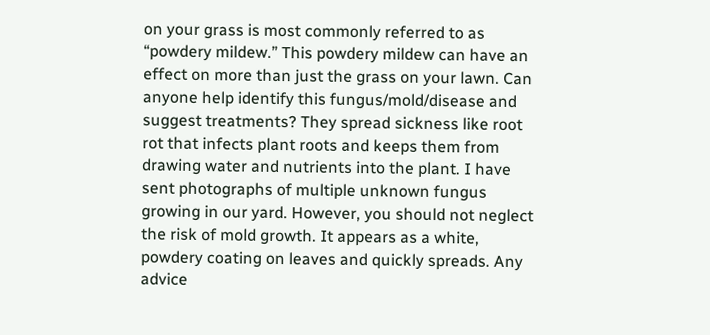on your grass is most commonly referred to as “powdery mildew.” This powdery mildew can have an effect on more than just the grass on your lawn. Can anyone help identify this fungus/mold/disease and suggest treatments? They spread sickness like root rot that infects plant roots and keeps them from drawing water and nutrients into the plant. I have sent photographs of multiple unknown fungus growing in our yard. However, you should not neglect the risk of mold growth. It appears as a white, powdery coating on leaves and quickly spreads. Any advice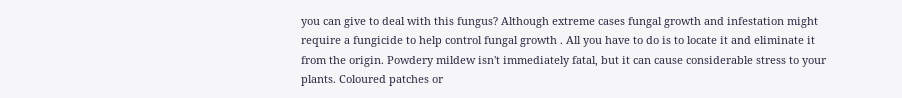you can give to deal with this fungus? Although extreme cases fungal growth and infestation might require a fungicide to help control fungal growth . All you have to do is to locate it and eliminate it from the origin. Powdery mildew isn't immediately fatal, but it can cause considerable stress to your plants. Coloured patches or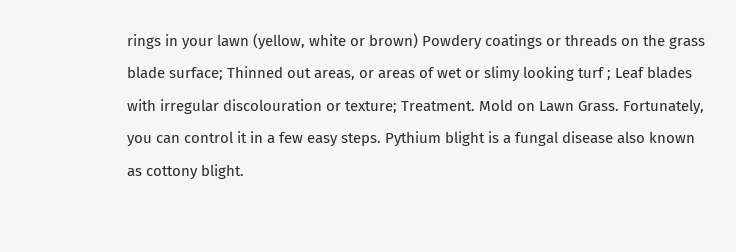rings in your lawn (yellow, white or brown) Powdery coatings or threads on the grass blade surface; Thinned out areas, or areas of wet or slimy looking turf ; Leaf blades with irregular discolouration or texture; Treatment. Mold on Lawn Grass. Fortunately, you can control it in a few easy steps. Pythium blight is a fungal disease also known as cottony blight.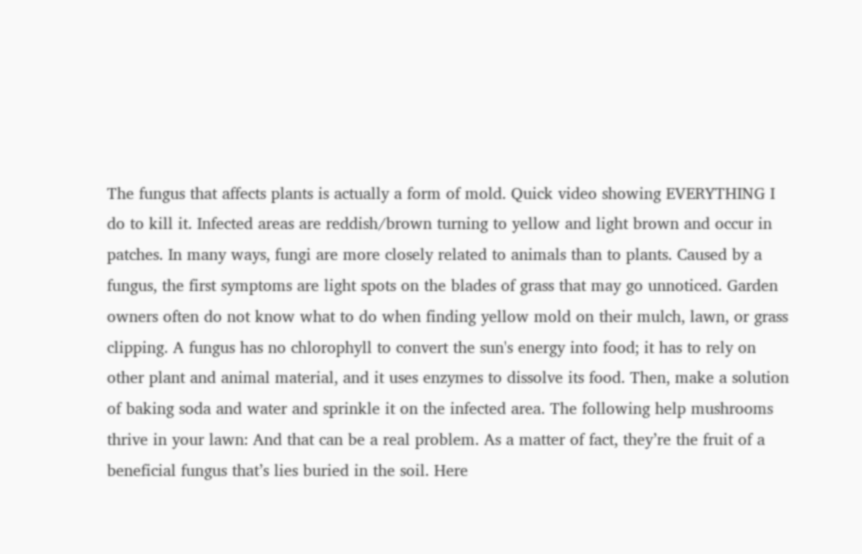The fungus that affects plants is actually a form of mold. Quick video showing EVERYTHING I do to kill it. Infected areas are reddish/brown turning to yellow and light brown and occur in patches. In many ways, fungi are more closely related to animals than to plants. Caused by a fungus, the first symptoms are light spots on the blades of grass that may go unnoticed. Garden owners often do not know what to do when finding yellow mold on their mulch, lawn, or grass clipping. A fungus has no chlorophyll to convert the sun's energy into food; it has to rely on other plant and animal material, and it uses enzymes to dissolve its food. Then, make a solution of baking soda and water and sprinkle it on the infected area. The following help mushrooms thrive in your lawn: And that can be a real problem. As a matter of fact, they’re the fruit of a beneficial fungus that’s lies buried in the soil. Here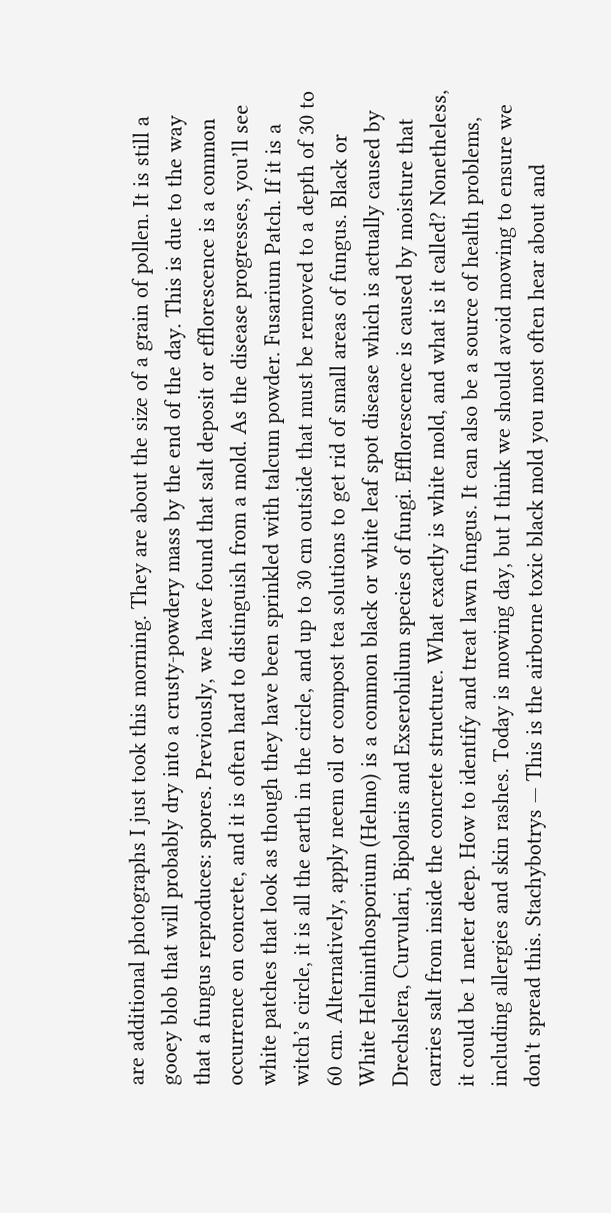are additional photographs I just took this morning. They are about the size of a grain of pollen. It is still a gooey blob that will probably dry into a crusty-powdery mass by the end of the day. This is due to the way that a fungus reproduces: spores. Previously, we have found that salt deposit or efflorescence is a common occurrence on concrete, and it is often hard to distinguish from a mold. As the disease progresses, you’ll see white patches that look as though they have been sprinkled with talcum powder. Fusarium Patch. If it is a witch’s circle, it is all the earth in the circle, and up to 30 cm outside that must be removed to a depth of 30 to 60 cm. Alternatively, apply neem oil or compost tea solutions to get rid of small areas of fungus. Black or White Helminthosporium (Helmo) is a common black or white leaf spot disease which is actually caused by Drechslera, Curvulari, Bipolaris and Exserohilum species of fungi. Efflorescence is caused by moisture that carries salt from inside the concrete structure. What exactly is white mold, and what is it called? Nonetheless, it could be 1 meter deep. How to identify and treat lawn fungus. It can also be a source of health problems, including allergies and skin rashes. Today is mowing day, but I think we should avoid mowing to ensure we don't spread this. Stachybotrys — This is the airborne toxic black mold you most often hear about and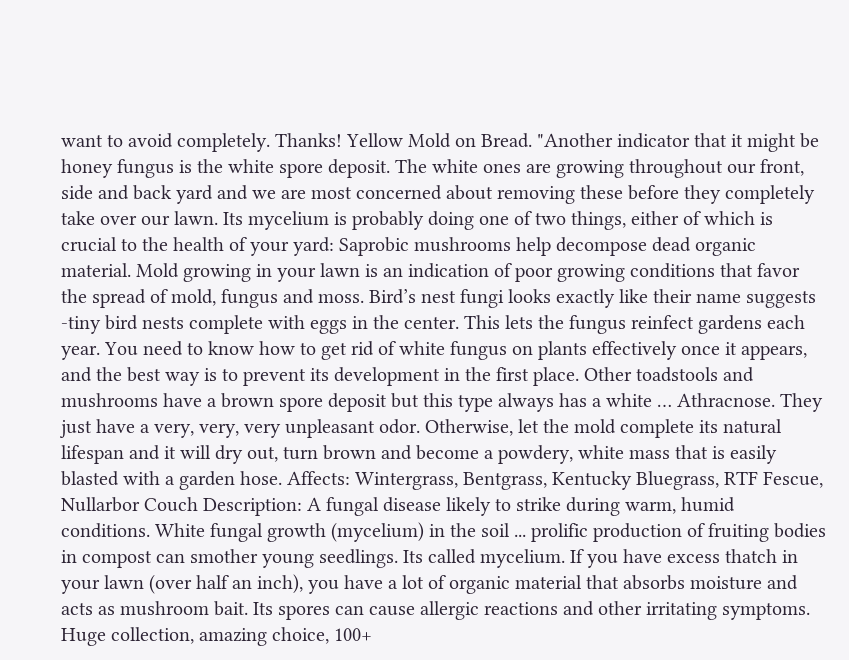want to avoid completely. Thanks! Yellow Mold on Bread. "Another indicator that it might be honey fungus is the white spore deposit. The white ones are growing throughout our front, side and back yard and we are most concerned about removing these before they completely take over our lawn. Its mycelium is probably doing one of two things, either of which is crucial to the health of your yard: Saprobic mushrooms help decompose dead organic material. Mold growing in your lawn is an indication of poor growing conditions that favor the spread of mold, fungus and moss. Bird’s nest fungi looks exactly like their name suggests -tiny bird nests complete with eggs in the center. This lets the fungus reinfect gardens each year. You need to know how to get rid of white fungus on plants effectively once it appears, and the best way is to prevent its development in the first place. Other toadstools and mushrooms have a brown spore deposit but this type always has a white … Athracnose. They just have a very, very, very unpleasant odor. Otherwise, let the mold complete its natural lifespan and it will dry out, turn brown and become a powdery, white mass that is easily blasted with a garden hose. Affects: Wintergrass, Bentgrass, Kentucky Bluegrass, RTF Fescue, Nullarbor Couch Description: A fungal disease likely to strike during warm, humid conditions. White fungal growth (mycelium) in the soil ... prolific production of fruiting bodies in compost can smother young seedlings. Its called mycelium. If you have excess thatch in your lawn (over half an inch), you have a lot of organic material that absorbs moisture and acts as mushroom bait. Its spores can cause allergic reactions and other irritating symptoms. Huge collection, amazing choice, 100+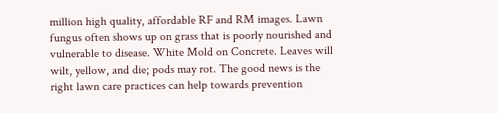million high quality, affordable RF and RM images. Lawn fungus often shows up on grass that is poorly nourished and vulnerable to disease. White Mold on Concrete. Leaves will wilt, yellow, and die; pods may rot. The good news is the right lawn care practices can help towards prevention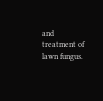and treatment of lawn fungus.